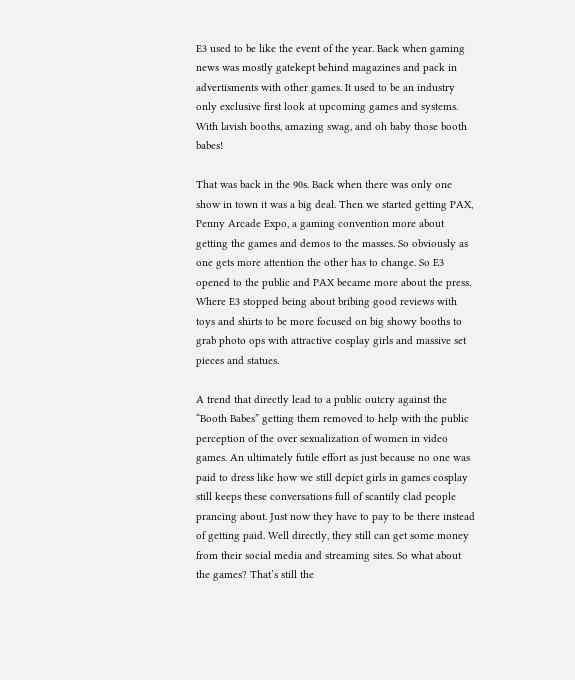E3 used to be like the event of the year. Back when gaming news was mostly gatekept behind magazines and pack in advertisments with other games. It used to be an industry only exclusive first look at upcoming games and systems. With lavish booths, amazing swag, and oh baby those booth babes!

That was back in the 90s. Back when there was only one show in town it was a big deal. Then we started getting PAX, Penny Arcade Expo, a gaming convention more about getting the games and demos to the masses. So obviously as one gets more attention the other has to change. So E3 opened to the public and PAX became more about the press. Where E3 stopped being about bribing good reviews with toys and shirts to be more focused on big showy booths to grab photo ops with attractive cosplay girls and massive set pieces and statues.

A trend that directly lead to a public outcry against the “Booth Babes” getting them removed to help with the public perception of the over sexualization of women in video games. An ultimately futile effort as just because no one was paid to dress like how we still depict girls in games cosplay still keeps these conversations full of scantily clad people prancing about. Just now they have to pay to be there instead of getting paid. Well directly, they still can get some money from their social media and streaming sites. So what about the games? That’s still the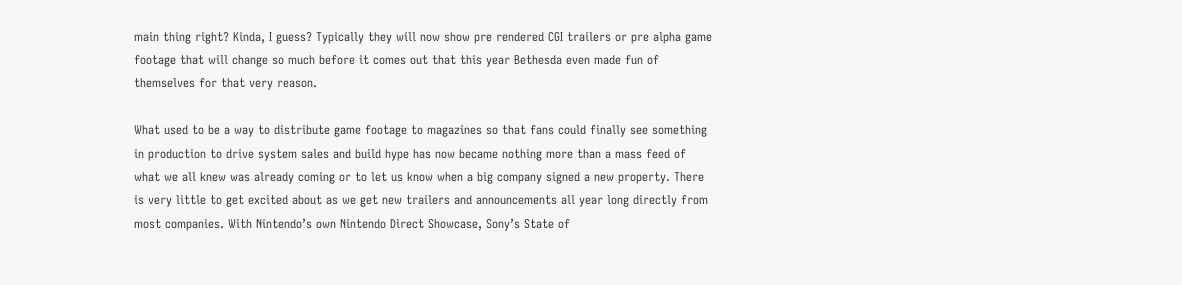main thing right? Kinda, I guess? Typically they will now show pre rendered CGI trailers or pre alpha game footage that will change so much before it comes out that this year Bethesda even made fun of themselves for that very reason.

What used to be a way to distribute game footage to magazines so that fans could finally see something in production to drive system sales and build hype has now became nothing more than a mass feed of what we all knew was already coming or to let us know when a big company signed a new property. There is very little to get excited about as we get new trailers and announcements all year long directly from most companies. With Nintendo’s own Nintendo Direct Showcase, Sony’s State of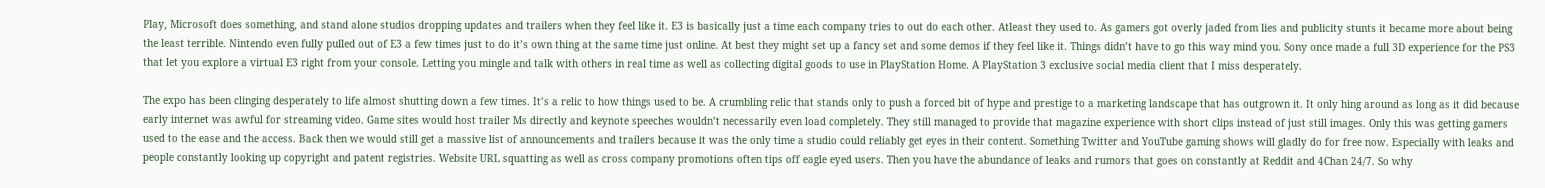Play, Microsoft does something, and stand alone studios dropping updates and trailers when they feel like it. E3 is basically just a time each company tries to out do each other. Atleast they used to. As gamers got overly jaded from lies and publicity stunts it became more about being the least terrible. Nintendo even fully pulled out of E3 a few times just to do it’s own thing at the same time just online. At best they might set up a fancy set and some demos if they feel like it. Things didn’t have to go this way mind you. Sony once made a full 3D experience for the PS3 that let you explore a virtual E3 right from your console. Letting you mingle and talk with others in real time as well as collecting digital goods to use in PlayStation Home. A PlayStation 3 exclusive social media client that I miss desperately.

The expo has been clinging desperately to life almost shutting down a few times. It’s a relic to how things used to be. A crumbling relic that stands only to push a forced bit of hype and prestige to a marketing landscape that has outgrown it. It only hing around as long as it did because early internet was awful for streaming video. Game sites would host trailer Ms directly and keynote speeches wouldn’t necessarily even load completely. They still managed to provide that magazine experience with short clips instead of just still images. Only this was getting gamers used to the ease and the access. Back then we would still get a massive list of announcements and trailers because it was the only time a studio could reliably get eyes in their content. Something Twitter and YouTube gaming shows will gladly do for free now. Especially with leaks and people constantly looking up copyright and patent registries. Website URL squatting as well as cross company promotions often tips off eagle eyed users. Then you have the abundance of leaks and rumors that goes on constantly at Reddit and 4Chan 24/7. So why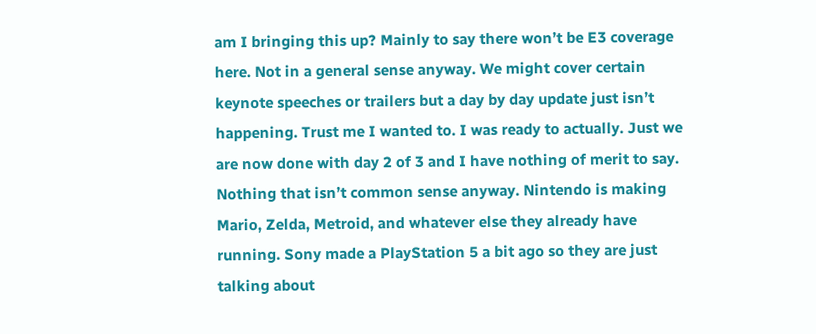am I bringing this up? Mainly to say there won’t be E3 coverage here. Not in a general sense anyway. We might cover certain keynote speeches or trailers but a day by day update just isn’t happening. Trust me I wanted to. I was ready to actually. Just we are now done with day 2 of 3 and I have nothing of merit to say. Nothing that isn’t common sense anyway. Nintendo is making Mario, Zelda, Metroid, and whatever else they already have running. Sony made a PlayStation 5 a bit ago so they are just talking about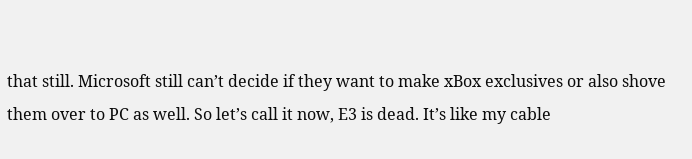that still. Microsoft still can’t decide if they want to make xBox exclusives or also shove them over to PC as well. So let’s call it now, E3 is dead. It’s like my cable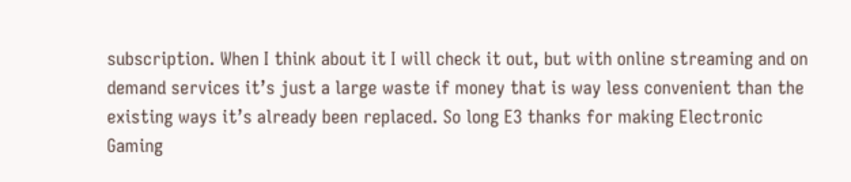subscription. When I think about it I will check it out, but with online streaming and on demand services it’s just a large waste if money that is way less convenient than the existing ways it’s already been replaced. So long E3 thanks for making Electronic Gaming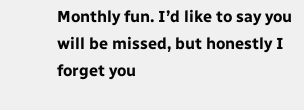Monthly fun. I’d like to say you will be missed, but honestly I forget you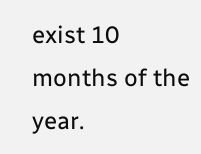exist 10 months of the year.